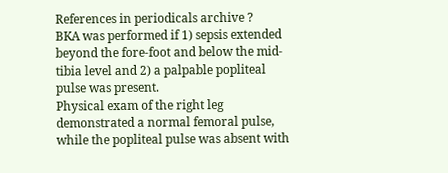References in periodicals archive ?
BKA was performed if 1) sepsis extended beyond the fore-foot and below the mid-tibia level and 2) a palpable popliteal pulse was present.
Physical exam of the right leg demonstrated a normal femoral pulse, while the popliteal pulse was absent with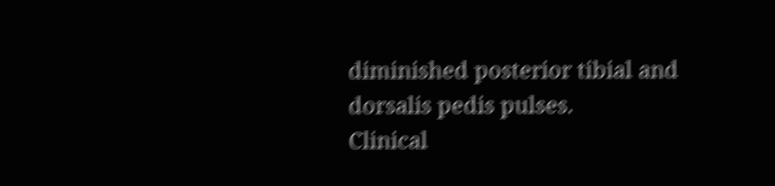diminished posterior tibial and dorsalis pedis pulses.
Clinical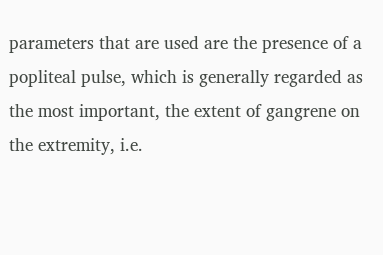parameters that are used are the presence of a popliteal pulse, which is generally regarded as the most important, the extent of gangrene on the extremity, i.e.